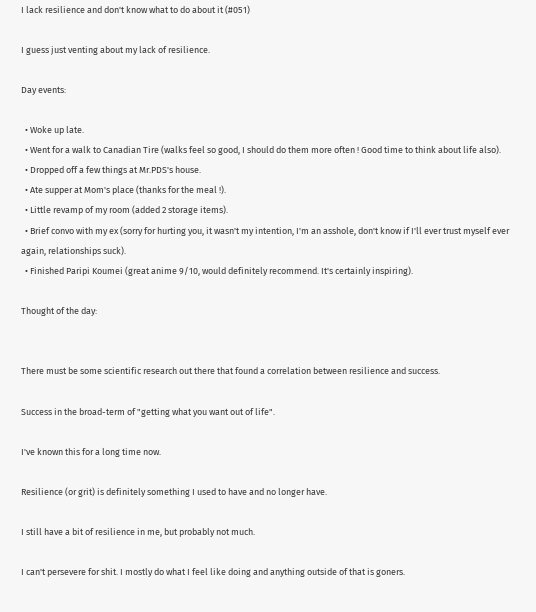I lack resilience and don't know what to do about it (#051)

I guess just venting about my lack of resilience.

Day events:

  • Woke up late.
  • Went for a walk to Canadian Tire (walks feel so good, I should do them more often ! Good time to think about life also).
  • Dropped off a few things at Mr.PDS's house.
  • Ate supper at Mom's place (thanks for the meal !).
  • Little revamp of my room (added 2 storage items).
  • Brief convo with my ex (sorry for hurting you, it wasn't my intention, I'm an asshole, don't know if I'll ever trust myself ever again, relationships suck).
  • Finished Paripi Koumei (great anime 9/10, would definitely recommend. It's certainly inspiring).

Thought of the day:


There must be some scientific research out there that found a correlation between resilience and success.

Success in the broad-term of "getting what you want out of life".

I've known this for a long time now.

Resilience (or grit) is definitely something I used to have and no longer have.

I still have a bit of resilience in me, but probably not much.

I can't persevere for shit. I mostly do what I feel like doing and anything outside of that is goners.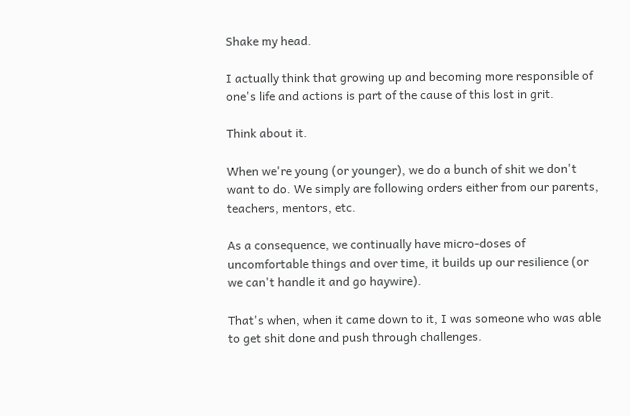Shake my head.

I actually think that growing up and becoming more responsible of one's life and actions is part of the cause of this lost in grit.

Think about it.

When we're young (or younger), we do a bunch of shit we don't want to do. We simply are following orders either from our parents, teachers, mentors, etc.

As a consequence, we continually have micro-doses of uncomfortable things and over time, it builds up our resilience (or we can't handle it and go haywire).

That's when, when it came down to it, I was someone who was able to get shit done and push through challenges.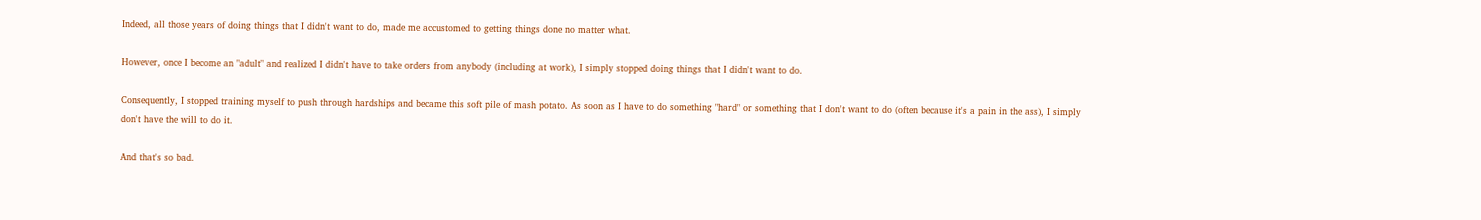Indeed, all those years of doing things that I didn't want to do, made me accustomed to getting things done no matter what.

However, once I become an "adult" and realized I didn't have to take orders from anybody (including at work), I simply stopped doing things that I didn't want to do.

Consequently, I stopped training myself to push through hardships and became this soft pile of mash potato. As soon as I have to do something "hard" or something that I don't want to do (often because it's a pain in the ass), I simply don't have the will to do it.

And that's so bad.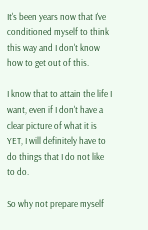It's been years now that I've conditioned myself to think this way and I don't know how to get out of this.

I know that to attain the life I want, even if I don't have a clear picture of what it is YET, I will definitely have to do things that I do not like to do.

So why not prepare myself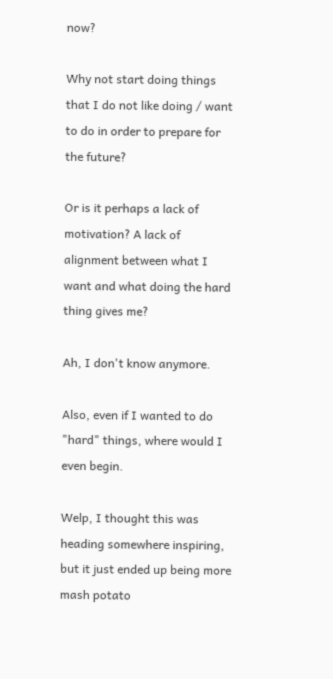now?

Why not start doing things that I do not like doing / want to do in order to prepare for the future?

Or is it perhaps a lack of motivation? A lack of alignment between what I want and what doing the hard thing gives me?

Ah, I don't know anymore.

Also, even if I wanted to do "hard" things, where would I even begin.

Welp, I thought this was heading somewhere inspiring, but it just ended up being more mash potato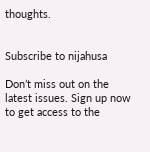thoughts.


Subscribe to nijahusa

Don’t miss out on the latest issues. Sign up now to get access to the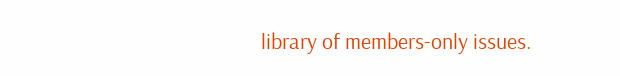library of members-only issues.